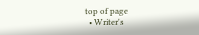top of page
  • Writer's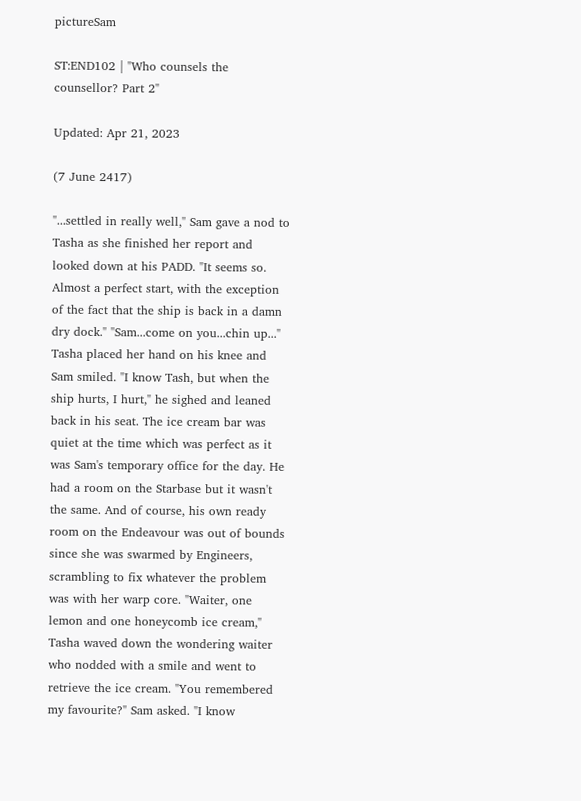pictureSam

ST:END102 | "Who counsels the counsellor? Part 2"

Updated: Apr 21, 2023

(7 June 2417)

"...settled in really well," Sam gave a nod to Tasha as she finished her report and looked down at his PADD. "It seems so. Almost a perfect start, with the exception of the fact that the ship is back in a damn dry dock." "Sam...come on you...chin up..." Tasha placed her hand on his knee and Sam smiled. "I know Tash, but when the ship hurts, I hurt," he sighed and leaned back in his seat. The ice cream bar was quiet at the time which was perfect as it was Sam's temporary office for the day. He had a room on the Starbase but it wasn't the same. And of course, his own ready room on the Endeavour was out of bounds since she was swarmed by Engineers, scrambling to fix whatever the problem was with her warp core. "Waiter, one lemon and one honeycomb ice cream," Tasha waved down the wondering waiter who nodded with a smile and went to retrieve the ice cream. "You remembered my favourite?" Sam asked. "I know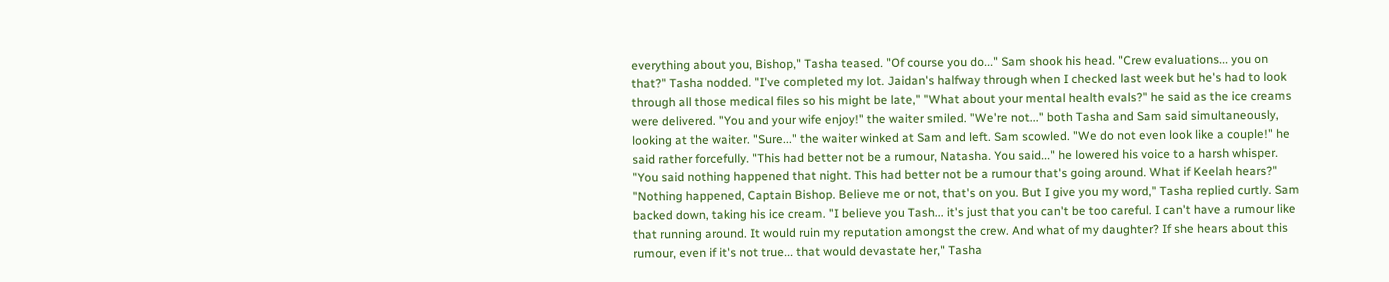everything about you, Bishop," Tasha teased. "Of course you do..." Sam shook his head. "Crew evaluations... you on that?" Tasha nodded. "I've completed my lot. Jaidan's halfway through when I checked last week but he's had to look through all those medical files so his might be late," "What about your mental health evals?" he said as the ice creams were delivered. "You and your wife enjoy!" the waiter smiled. "We're not..." both Tasha and Sam said simultaneously, looking at the waiter. "Sure..." the waiter winked at Sam and left. Sam scowled. "We do not even look like a couple!" he said rather forcefully. "This had better not be a rumour, Natasha. You said..." he lowered his voice to a harsh whisper. "You said nothing happened that night. This had better not be a rumour that's going around. What if Keelah hears?" "Nothing happened, Captain Bishop. Believe me or not, that's on you. But I give you my word," Tasha replied curtly. Sam backed down, taking his ice cream. "I believe you Tash... it's just that you can't be too careful. I can't have a rumour like that running around. It would ruin my reputation amongst the crew. And what of my daughter? If she hears about this rumour, even if it's not true... that would devastate her," Tasha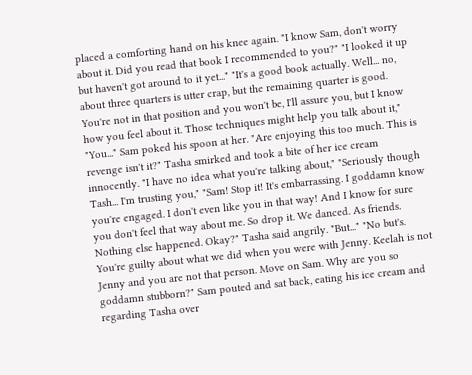placed a comforting hand on his knee again. "I know Sam, don't worry about it. Did you read that book I recommended to you?" "I looked it up but haven't got around to it yet..." "It's a good book actually. Well... no, about three quarters is utter crap, but the remaining quarter is good. You're not in that position and you won't be, I'll assure you, but I know how you feel about it. Those techniques might help you talk about it," "You..." Sam poked his spoon at her. "Are enjoying this too much. This is revenge isn't it?" Tasha smirked and took a bite of her ice cream innocently. "I have no idea what you're talking about," "Seriously though Tash... I'm trusting you," "Sam! Stop it! It's embarrassing. I goddamn know you're engaged. I don't even like you in that way! And I know for sure you don't feel that way about me. So drop it. We danced. As friends. Nothing else happened. Okay?" Tasha said angrily. "But..." "No but's. You're guilty about what we did when you were with Jenny. Keelah is not Jenny and you are not that person. Move on Sam. Why are you so goddamn stubborn?" Sam pouted and sat back, eating his ice cream and regarding Tasha over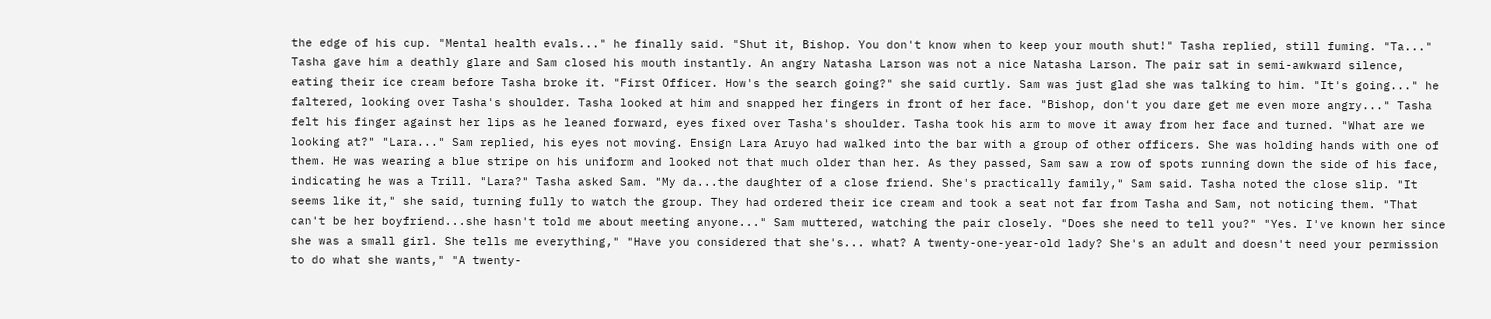the edge of his cup. "Mental health evals..." he finally said. "Shut it, Bishop. You don't know when to keep your mouth shut!" Tasha replied, still fuming. "Ta..." Tasha gave him a deathly glare and Sam closed his mouth instantly. An angry Natasha Larson was not a nice Natasha Larson. The pair sat in semi-awkward silence, eating their ice cream before Tasha broke it. "First Officer. How's the search going?" she said curtly. Sam was just glad she was talking to him. "It's going..." he faltered, looking over Tasha's shoulder. Tasha looked at him and snapped her fingers in front of her face. "Bishop, don't you dare get me even more angry..." Tasha felt his finger against her lips as he leaned forward, eyes fixed over Tasha's shoulder. Tasha took his arm to move it away from her face and turned. "What are we looking at?" "Lara..." Sam replied, his eyes not moving. Ensign Lara Aruyo had walked into the bar with a group of other officers. She was holding hands with one of them. He was wearing a blue stripe on his uniform and looked not that much older than her. As they passed, Sam saw a row of spots running down the side of his face, indicating he was a Trill. "Lara?" Tasha asked Sam. "My da...the daughter of a close friend. She's practically family," Sam said. Tasha noted the close slip. "It seems like it," she said, turning fully to watch the group. They had ordered their ice cream and took a seat not far from Tasha and Sam, not noticing them. "That can't be her boyfriend...she hasn't told me about meeting anyone..." Sam muttered, watching the pair closely. "Does she need to tell you?" "Yes. I've known her since she was a small girl. She tells me everything," "Have you considered that she's... what? A twenty-one-year-old lady? She's an adult and doesn't need your permission to do what she wants," "A twenty-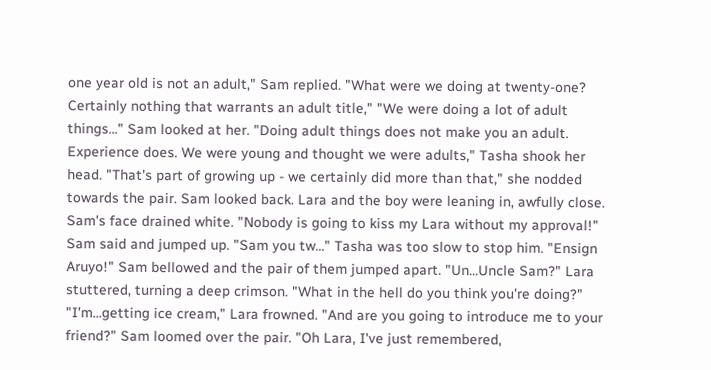one year old is not an adult," Sam replied. "What were we doing at twenty-one? Certainly nothing that warrants an adult title," "We were doing a lot of adult things..." Sam looked at her. "Doing adult things does not make you an adult. Experience does. We were young and thought we were adults," Tasha shook her head. "That's part of growing up - we certainly did more than that," she nodded towards the pair. Sam looked back. Lara and the boy were leaning in, awfully close. Sam's face drained white. "Nobody is going to kiss my Lara without my approval!" Sam said and jumped up. "Sam you tw..." Tasha was too slow to stop him. "Ensign Aruyo!" Sam bellowed and the pair of them jumped apart. "Un...Uncle Sam?" Lara stuttered, turning a deep crimson. "What in the hell do you think you're doing?" "I'm...getting ice cream," Lara frowned. "And are you going to introduce me to your friend?" Sam loomed over the pair. "Oh Lara, I've just remembered,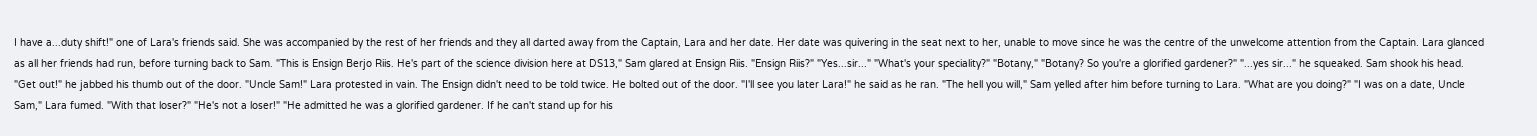I have a...duty shift!" one of Lara's friends said. She was accompanied by the rest of her friends and they all darted away from the Captain, Lara and her date. Her date was quivering in the seat next to her, unable to move since he was the centre of the unwelcome attention from the Captain. Lara glanced as all her friends had run, before turning back to Sam. "This is Ensign Berjo Riis. He's part of the science division here at DS13," Sam glared at Ensign Riis. "Ensign Riis?" "Yes...sir..." "What's your speciality?" "Botany," "Botany? So you're a glorified gardener?" "...yes sir..." he squeaked. Sam shook his head. "Get out!" he jabbed his thumb out of the door. "Uncle Sam!" Lara protested in vain. The Ensign didn't need to be told twice. He bolted out of the door. "I'll see you later Lara!" he said as he ran. "The hell you will," Sam yelled after him before turning to Lara. "What are you doing?" "I was on a date, Uncle Sam," Lara fumed. "With that loser?" "He's not a loser!" "He admitted he was a glorified gardener. If he can't stand up for his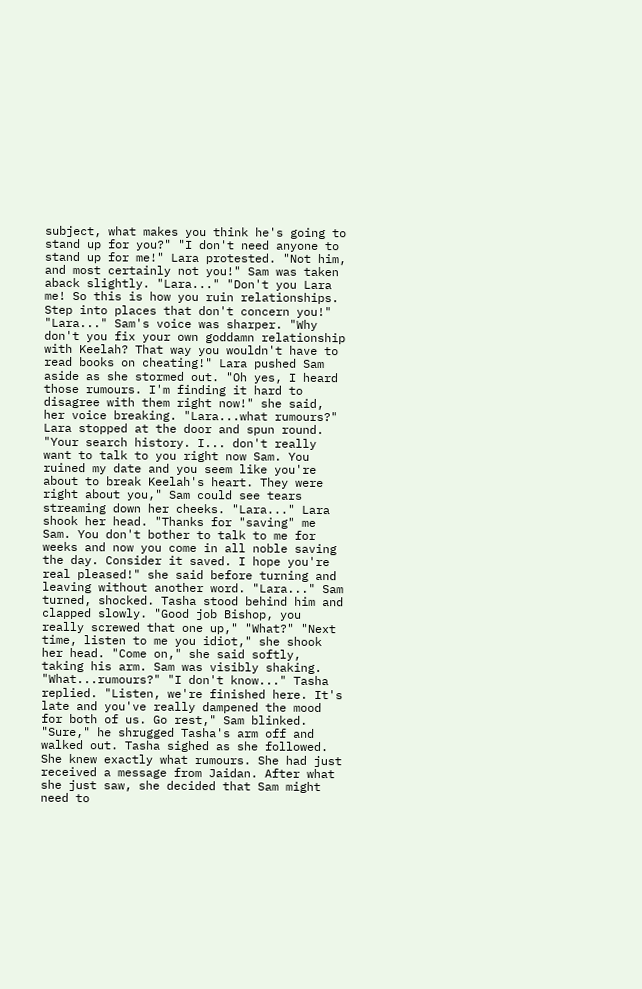subject, what makes you think he's going to stand up for you?" "I don't need anyone to stand up for me!" Lara protested. "Not him, and most certainly not you!" Sam was taken aback slightly. "Lara..." "Don't you Lara me! So this is how you ruin relationships. Step into places that don't concern you!" "Lara..." Sam's voice was sharper. "Why don't you fix your own goddamn relationship with Keelah? That way you wouldn't have to read books on cheating!" Lara pushed Sam aside as she stormed out. "Oh yes, I heard those rumours. I'm finding it hard to disagree with them right now!" she said, her voice breaking. "Lara...what rumours?" Lara stopped at the door and spun round. "Your search history. I... don't really want to talk to you right now Sam. You ruined my date and you seem like you're about to break Keelah's heart. They were right about you," Sam could see tears streaming down her cheeks. "Lara..." Lara shook her head. "Thanks for "saving" me Sam. You don't bother to talk to me for weeks and now you come in all noble saving the day. Consider it saved. I hope you're real pleased!" she said before turning and leaving without another word. "Lara..." Sam turned, shocked. Tasha stood behind him and clapped slowly. "Good job Bishop, you really screwed that one up," "What?" "Next time, listen to me you idiot," she shook her head. "Come on," she said softly, taking his arm. Sam was visibly shaking. "What...rumours?" "I don't know..." Tasha replied. "Listen, we're finished here. It's late and you've really dampened the mood for both of us. Go rest," Sam blinked. "Sure," he shrugged Tasha's arm off and walked out. Tasha sighed as she followed. She knew exactly what rumours. She had just received a message from Jaidan. After what she just saw, she decided that Sam might need to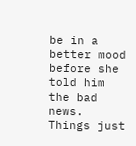be in a better mood before she told him the bad news. Things just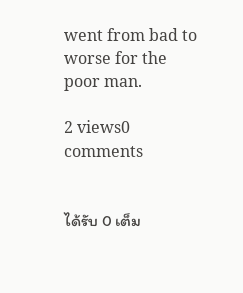went from bad to worse for the poor man.

2 views0 comments


ได้รับ 0 เต็ม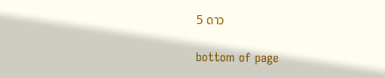5 ดาว

bottom of page